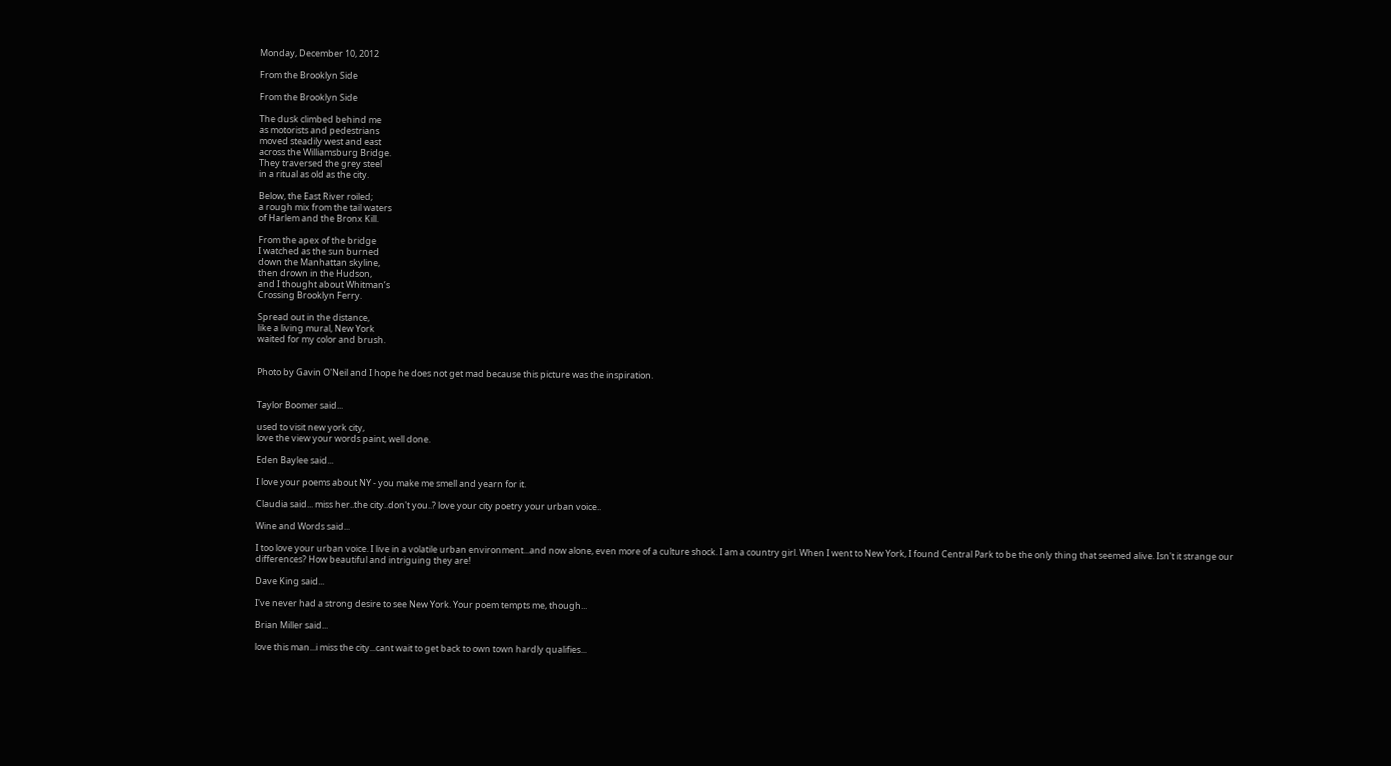Monday, December 10, 2012

From the Brooklyn Side

From the Brooklyn Side

The dusk climbed behind me
as motorists and pedestrians
moved steadily west and east
across the Williamsburg Bridge.
They traversed the grey steel
in a ritual as old as the city.

Below, the East River roiled;
a rough mix from the tail waters
of Harlem and the Bronx Kill.

From the apex of the bridge
I watched as the sun burned
down the Manhattan skyline,
then drown in the Hudson,
and I thought about Whitman’s
Crossing Brooklyn Ferry.

Spread out in the distance,
like a living mural, New York
waited for my color and brush.


Photo by Gavin O'Neil and I hope he does not get mad because this picture was the inspiration.


Taylor Boomer said...

used to visit new york city,
love the view your words paint, well done.

Eden Baylee said...

I love your poems about NY - you make me smell and yearn for it.

Claudia said... miss her..the city..don't you..? love your city poetry your urban voice..

Wine and Words said...

I too love your urban voice. I live in a volatile urban environment...and now alone, even more of a culture shock. I am a country girl. When I went to New York, I found Central Park to be the only thing that seemed alive. Isn't it strange our differences? How beautiful and intriguing they are!

Dave King said...

I've never had a strong desire to see New York. Your poem tempts me, though...

Brian Miller said...

love this man...i miss the city...cant wait to get back to own town hardly qualifies...